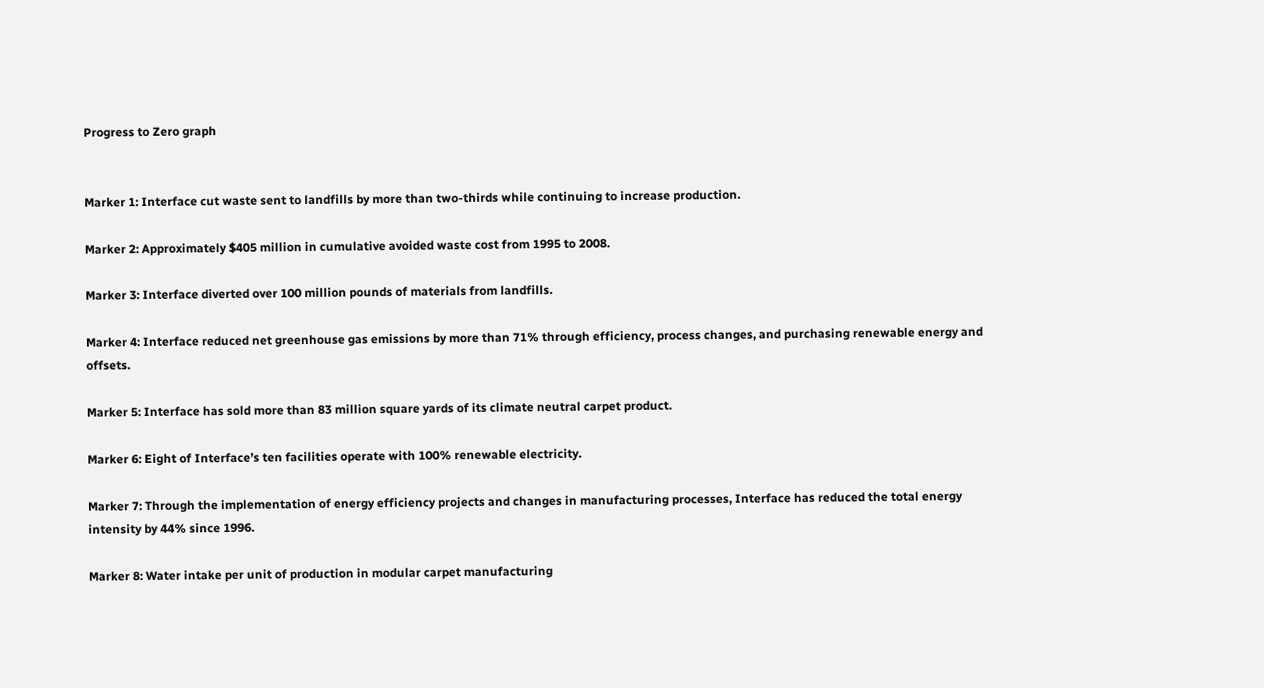Progress to Zero graph


Marker 1: Interface cut waste sent to landfills by more than two-thirds while continuing to increase production.

Marker 2: Approximately $405 million in cumulative avoided waste cost from 1995 to 2008.

Marker 3: Interface diverted over 100 million pounds of materials from landfills.

Marker 4: Interface reduced net greenhouse gas emissions by more than 71% through efficiency, process changes, and purchasing renewable energy and offsets.

Marker 5: Interface has sold more than 83 million square yards of its climate neutral carpet product.

Marker 6: Eight of Interface’s ten facilities operate with 100% renewable electricity.

Marker 7: Through the implementation of energy efficiency projects and changes in manufacturing processes, Interface has reduced the total energy intensity by 44% since 1996.

Marker 8: Water intake per unit of production in modular carpet manufacturing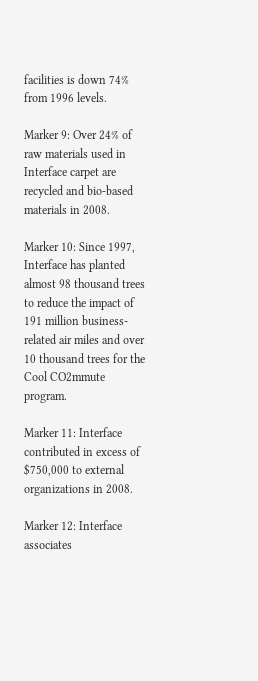facilities is down 74% from 1996 levels.

Marker 9: Over 24% of raw materials used in Interface carpet are recycled and bio-based materials in 2008.

Marker 10: Since 1997, Interface has planted almost 98 thousand trees to reduce the impact of 191 million business-related air miles and over 10 thousand trees for the Cool CO2mmute program.

Marker 11: Interface contributed in excess of $750,000 to external organizations in 2008.

Marker 12: Interface associates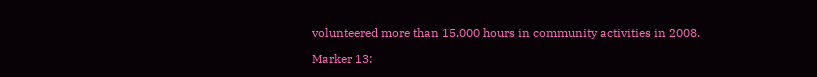volunteered more than 15,000 hours in community activities in 2008.

Marker 13: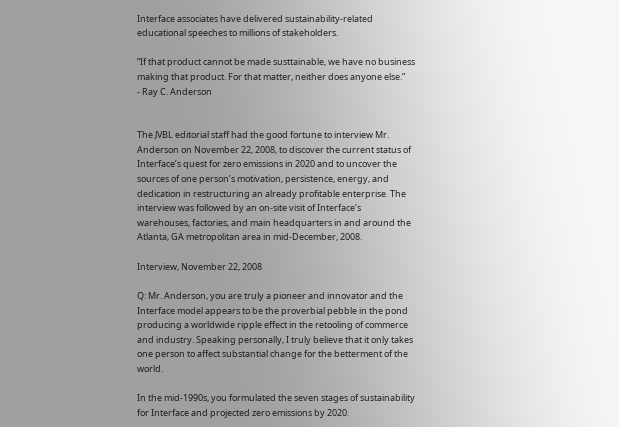Interface associates have delivered sustainability-related educational speeches to millions of stakeholders.

“If that product cannot be made susttainable, we have no business making that product. For that matter, neither does anyone else.”
- Ray C. Anderson


The JVBL editorial staff had the good fortune to interview Mr. Anderson on November 22, 2008, to discover the current status of Interface’s quest for zero emissions in 2020 and to uncover the sources of one person’s motivation, persistence, energy, and dedication in restructuring an already profitable enterprise. The interview was followed by an on-site visit of Interface’s warehouses, factories, and main headquarters in and around the Atlanta, GA metropolitan area in mid-December, 2008.

Interview, November 22, 2008

Q: Mr. Anderson, you are truly a pioneer and innovator and the Interface model appears to be the proverbial pebble in the pond producing a worldwide ripple effect in the retooling of commerce and industry. Speaking personally, I truly believe that it only takes one person to affect substantial change for the betterment of the world.

In the mid-1990s, you formulated the seven stages of sustainability for Interface and projected zero emissions by 2020.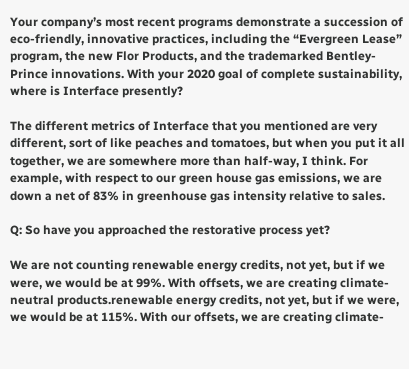Your company’s most recent programs demonstrate a succession of eco-friendly, innovative practices, including the “Evergreen Lease” program, the new Flor Products, and the trademarked Bentley-Prince innovations. With your 2020 goal of complete sustainability, where is Interface presently?

The different metrics of Interface that you mentioned are very different, sort of like peaches and tomatoes, but when you put it all together, we are somewhere more than half-way, I think. For example, with respect to our green house gas emissions, we are down a net of 83% in greenhouse gas intensity relative to sales.

Q: So have you approached the restorative process yet?

We are not counting renewable energy credits, not yet, but if we were, we would be at 99%. With offsets, we are creating climate-neutral products.renewable energy credits, not yet, but if we were, we would be at 115%. With our offsets, we are creating climate-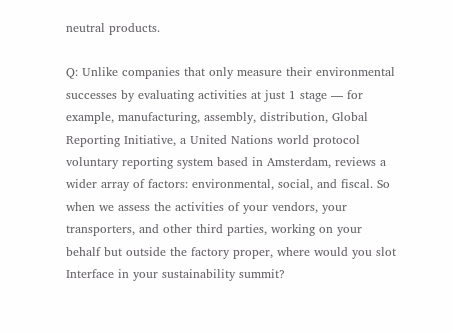neutral products.

Q: Unlike companies that only measure their environmental successes by evaluating activities at just 1 stage — for example, manufacturing, assembly, distribution, Global Reporting Initiative, a United Nations world protocol voluntary reporting system based in Amsterdam, reviews a wider array of factors: environmental, social, and fiscal. So when we assess the activities of your vendors, your transporters, and other third parties, working on your behalf but outside the factory proper, where would you slot Interface in your sustainability summit?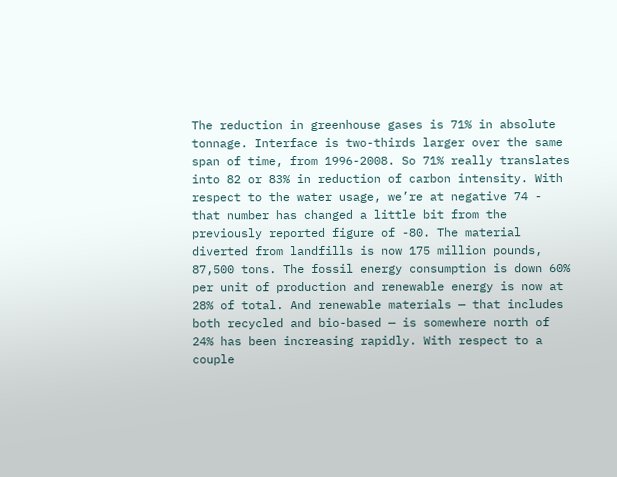The reduction in greenhouse gases is 71% in absolute tonnage. Interface is two-thirds larger over the same span of time, from 1996-2008. So 71% really translates into 82 or 83% in reduction of carbon intensity. With respect to the water usage, we’re at negative 74 - that number has changed a little bit from the previously reported figure of -80. The material diverted from landfills is now 175 million pounds, 87,500 tons. The fossil energy consumption is down 60% per unit of production and renewable energy is now at 28% of total. And renewable materials — that includes both recycled and bio-based — is somewhere north of 24% has been increasing rapidly. With respect to a couple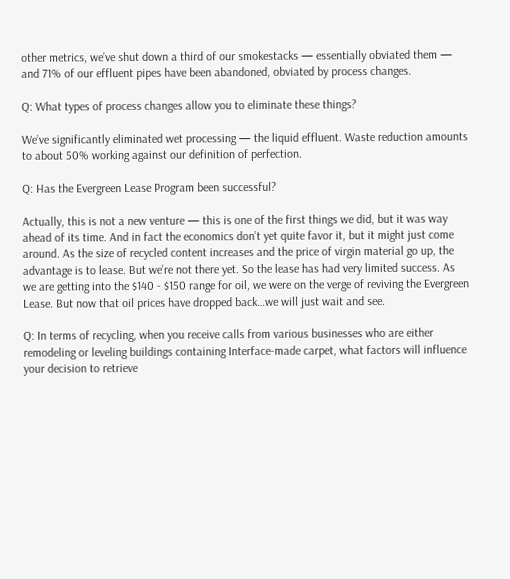other metrics, we’ve shut down a third of our smokestacks — essentially obviated them — and 71% of our effluent pipes have been abandoned, obviated by process changes.

Q: What types of process changes allow you to eliminate these things?

We’ve significantly eliminated wet processing — the liquid effluent. Waste reduction amounts to about 50% working against our definition of perfection.

Q: Has the Evergreen Lease Program been successful?

Actually, this is not a new venture — this is one of the first things we did, but it was way ahead of its time. And in fact the economics don’t yet quite favor it, but it might just come around. As the size of recycled content increases and the price of virgin material go up, the advantage is to lease. But we’re not there yet. So the lease has had very limited success. As we are getting into the $140 - $150 range for oil, we were on the verge of reviving the Evergreen Lease. But now that oil prices have dropped back…we will just wait and see.

Q: In terms of recycling, when you receive calls from various businesses who are either remodeling or leveling buildings containing Interface-made carpet, what factors will influence your decision to retrieve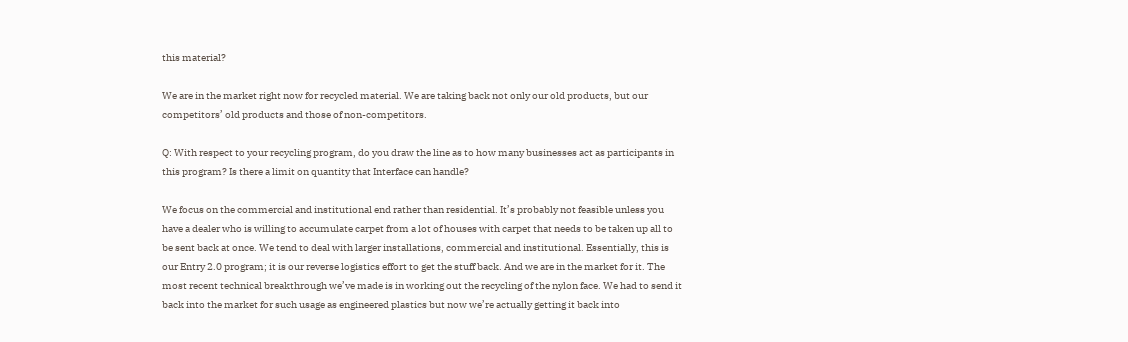this material?

We are in the market right now for recycled material. We are taking back not only our old products, but our competitors’ old products and those of non-competitors.

Q: With respect to your recycling program, do you draw the line as to how many businesses act as participants in this program? Is there a limit on quantity that Interface can handle?

We focus on the commercial and institutional end rather than residential. It’s probably not feasible unless you have a dealer who is willing to accumulate carpet from a lot of houses with carpet that needs to be taken up all to be sent back at once. We tend to deal with larger installations, commercial and institutional. Essentially, this is our Entry 2.0 program; it is our reverse logistics effort to get the stuff back. And we are in the market for it. The most recent technical breakthrough we’ve made is in working out the recycling of the nylon face. We had to send it back into the market for such usage as engineered plastics but now we’re actually getting it back into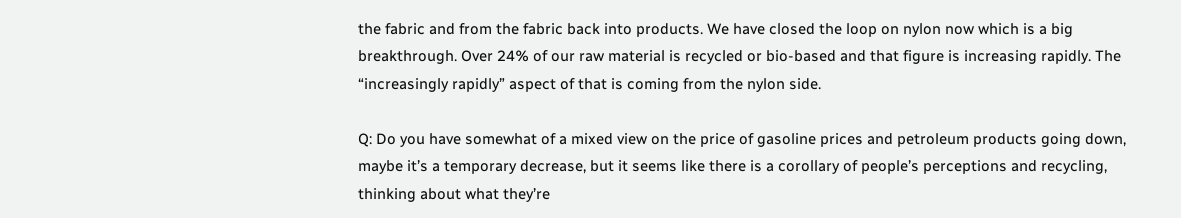the fabric and from the fabric back into products. We have closed the loop on nylon now which is a big breakthrough. Over 24% of our raw material is recycled or bio-based and that figure is increasing rapidly. The “increasingly rapidly” aspect of that is coming from the nylon side.

Q: Do you have somewhat of a mixed view on the price of gasoline prices and petroleum products going down, maybe it’s a temporary decrease, but it seems like there is a corollary of people’s perceptions and recycling, thinking about what they’re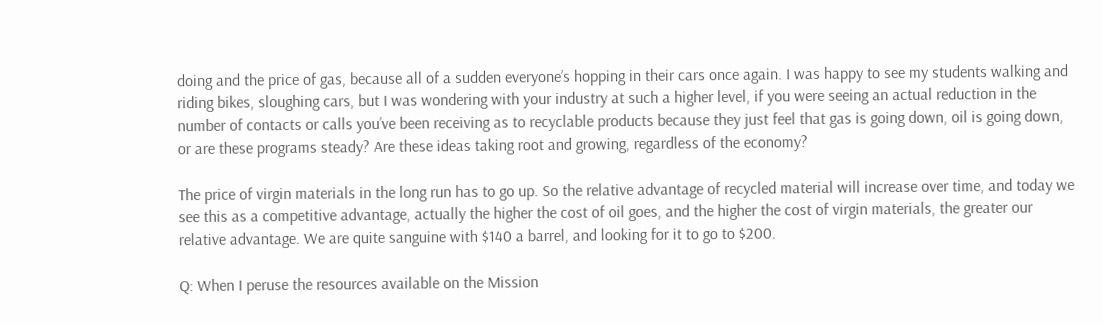doing and the price of gas, because all of a sudden everyone’s hopping in their cars once again. I was happy to see my students walking and riding bikes, sloughing cars, but I was wondering with your industry at such a higher level, if you were seeing an actual reduction in the number of contacts or calls you’ve been receiving as to recyclable products because they just feel that gas is going down, oil is going down, or are these programs steady? Are these ideas taking root and growing, regardless of the economy?

The price of virgin materials in the long run has to go up. So the relative advantage of recycled material will increase over time, and today we see this as a competitive advantage, actually the higher the cost of oil goes, and the higher the cost of virgin materials, the greater our relative advantage. We are quite sanguine with $140 a barrel, and looking for it to go to $200.

Q: When I peruse the resources available on the Mission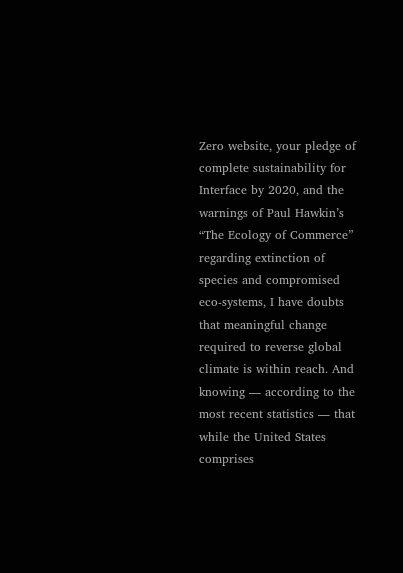Zero website, your pledge of complete sustainability for Interface by 2020, and the warnings of Paul Hawkin’s “The Ecology of Commerce” regarding extinction of species and compromised eco-systems, I have doubts that meaningful change required to reverse global climate is within reach. And knowing ― according to the most recent statistics ― that while the United States comprises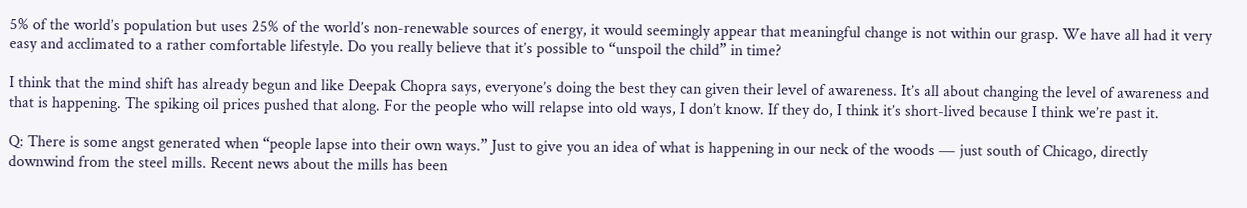5% of the world’s population but uses 25% of the world’s non-renewable sources of energy, it would seemingly appear that meaningful change is not within our grasp. We have all had it very easy and acclimated to a rather comfortable lifestyle. Do you really believe that it’s possible to “unspoil the child” in time?

I think that the mind shift has already begun and like Deepak Chopra says, everyone’s doing the best they can given their level of awareness. It’s all about changing the level of awareness and that is happening. The spiking oil prices pushed that along. For the people who will relapse into old ways, I don’t know. If they do, I think it’s short-lived because I think we’re past it.

Q: There is some angst generated when “people lapse into their own ways.” Just to give you an idea of what is happening in our neck of the woods ― just south of Chicago, directly downwind from the steel mills. Recent news about the mills has been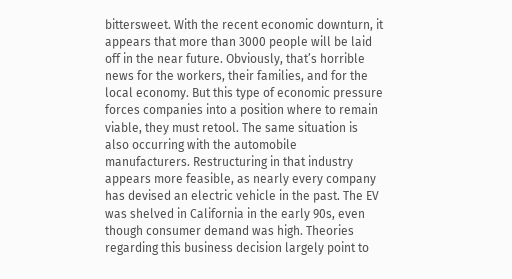bittersweet. With the recent economic downturn, it appears that more than 3000 people will be laid off in the near future. Obviously, that’s horrible news for the workers, their families, and for the local economy. But this type of economic pressure forces companies into a position where to remain viable, they must retool. The same situation is also occurring with the automobile manufacturers. Restructuring in that industry appears more feasible, as nearly every company has devised an electric vehicle in the past. The EV was shelved in California in the early 90s, even though consumer demand was high. Theories regarding this business decision largely point to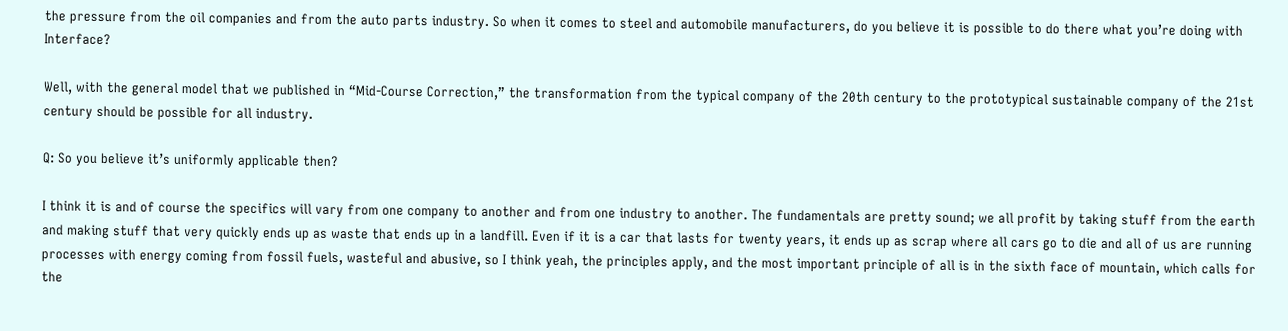the pressure from the oil companies and from the auto parts industry. So when it comes to steel and automobile manufacturers, do you believe it is possible to do there what you’re doing with Interface?

Well, with the general model that we published in “Mid-Course Correction,” the transformation from the typical company of the 20th century to the prototypical sustainable company of the 21st century should be possible for all industry.

Q: So you believe it’s uniformly applicable then?

I think it is and of course the specifics will vary from one company to another and from one industry to another. The fundamentals are pretty sound; we all profit by taking stuff from the earth and making stuff that very quickly ends up as waste that ends up in a landfill. Even if it is a car that lasts for twenty years, it ends up as scrap where all cars go to die and all of us are running processes with energy coming from fossil fuels, wasteful and abusive, so I think yeah, the principles apply, and the most important principle of all is in the sixth face of mountain, which calls for the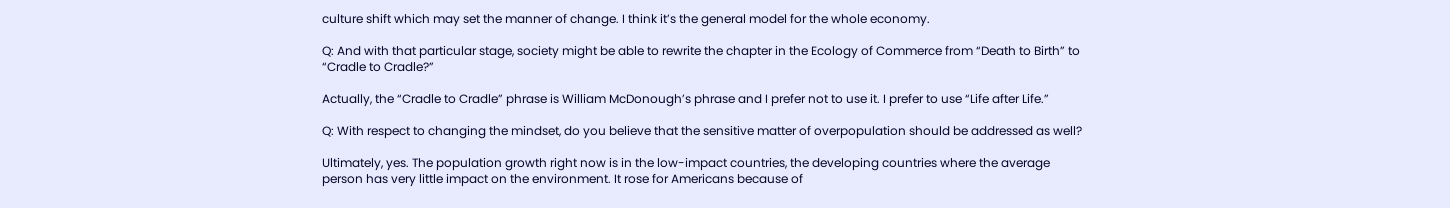culture shift which may set the manner of change. I think it’s the general model for the whole economy.

Q: And with that particular stage, society might be able to rewrite the chapter in the Ecology of Commerce from “Death to Birth” to “Cradle to Cradle?”

Actually, the “Cradle to Cradle” phrase is William McDonough’s phrase and I prefer not to use it. I prefer to use “Life after Life.”

Q: With respect to changing the mindset, do you believe that the sensitive matter of overpopulation should be addressed as well?

Ultimately, yes. The population growth right now is in the low-impact countries, the developing countries where the average person has very little impact on the environment. It rose for Americans because of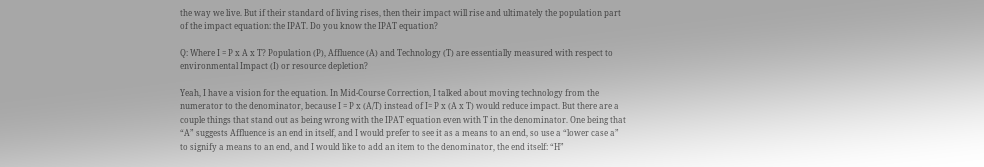the way we live. But if their standard of living rises, then their impact will rise and ultimately the population part of the impact equation: the IPAT. Do you know the IPAT equation?

Q: Where I = P x A x T? Population (P), Affluence (A) and Technology (T) are essentially measured with respect to environmental Impact (I) or resource depletion?

Yeah, I have a vision for the equation. In Mid-Course Correction, I talked about moving technology from the numerator to the denominator, because I = P x (A/T) instead of I= P x (A x T) would reduce impact. But there are a couple things that stand out as being wrong with the IPAT equation even with T in the denominator. One being that “A” suggests Affluence is an end in itself, and I would prefer to see it as a means to an end, so use a “lower case a” to signify a means to an end, and I would like to add an item to the denominator, the end itself: “H”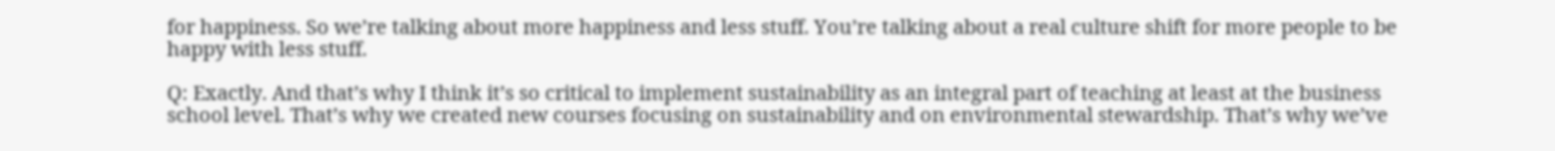for happiness. So we’re talking about more happiness and less stuff. You’re talking about a real culture shift for more people to be happy with less stuff.

Q: Exactly. And that’s why I think it’s so critical to implement sustainability as an integral part of teaching at least at the business school level. That’s why we created new courses focusing on sustainability and on environmental stewardship. That’s why we’ve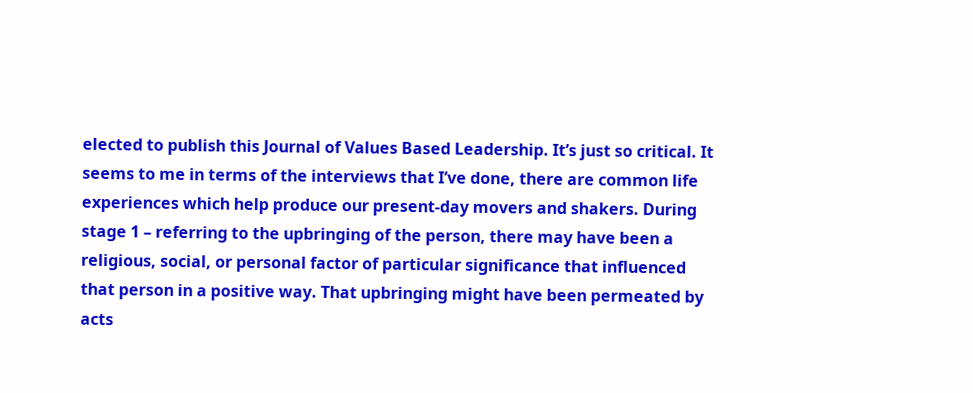elected to publish this Journal of Values Based Leadership. It’s just so critical. It seems to me in terms of the interviews that I’ve done, there are common life experiences which help produce our present-day movers and shakers. During stage 1 – referring to the upbringing of the person, there may have been a religious, social, or personal factor of particular significance that influenced that person in a positive way. That upbringing might have been permeated by acts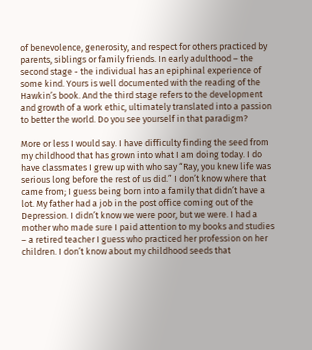of benevolence, generosity, and respect for others practiced by parents, siblings or family friends. In early adulthood – the second stage - the individual has an epiphinal experience of some kind. Yours is well documented with the reading of the Hawkin’s book. And the third stage refers to the development and growth of a work ethic, ultimately translated into a passion to better the world. Do you see yourself in that paradigm?

More or less I would say. I have difficulty finding the seed from my childhood that has grown into what I am doing today. I do have classmates I grew up with who say “Ray, you knew life was serious long before the rest of us did.” I don’t know where that came from; I guess being born into a family that didn’t have a lot. My father had a job in the post office coming out of the Depression. I didn’t know we were poor, but we were. I had a mother who made sure I paid attention to my books and studies – a retired teacher I guess who practiced her profession on her children. I don’t know about my childhood seeds that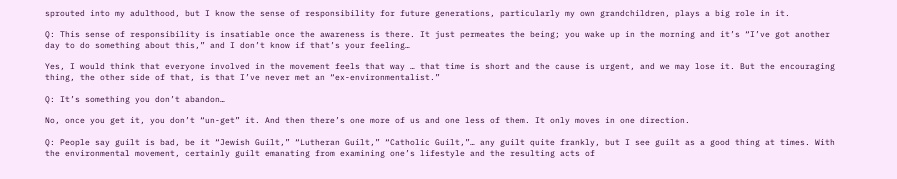sprouted into my adulthood, but I know the sense of responsibility for future generations, particularly my own grandchildren, plays a big role in it.

Q: This sense of responsibility is insatiable once the awareness is there. It just permeates the being; you wake up in the morning and it’s “I’ve got another day to do something about this,” and I don’t know if that’s your feeling…

Yes, I would think that everyone involved in the movement feels that way … that time is short and the cause is urgent, and we may lose it. But the encouraging thing, the other side of that, is that I’ve never met an “ex-environmentalist.”

Q: It’s something you don’t abandon…

No, once you get it, you don’t “un-get” it. And then there’s one more of us and one less of them. It only moves in one direction.

Q: People say guilt is bad, be it “Jewish Guilt,” “Lutheran Guilt,” “Catholic Guilt,”… any guilt quite frankly, but I see guilt as a good thing at times. With the environmental movement, certainly guilt emanating from examining one’s lifestyle and the resulting acts of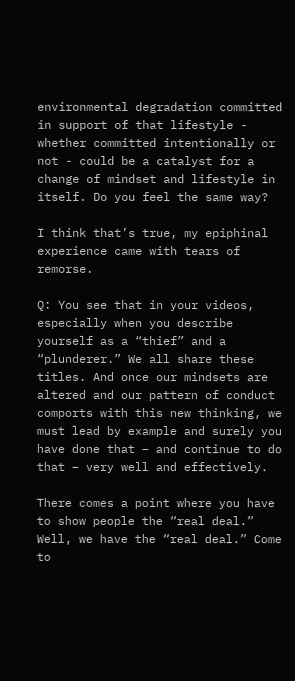environmental degradation committed in support of that lifestyle - whether committed intentionally or not - could be a catalyst for a change of mindset and lifestyle in itself. Do you feel the same way?

I think that’s true, my epiphinal experience came with tears of remorse.

Q: You see that in your videos, especially when you describe yourself as a “thief” and a “plunderer.” We all share these titles. And once our mindsets are altered and our pattern of conduct comports with this new thinking, we must lead by example and surely you have done that – and continue to do that – very well and effectively.

There comes a point where you have to show people the “real deal.” Well, we have the “real deal.” Come to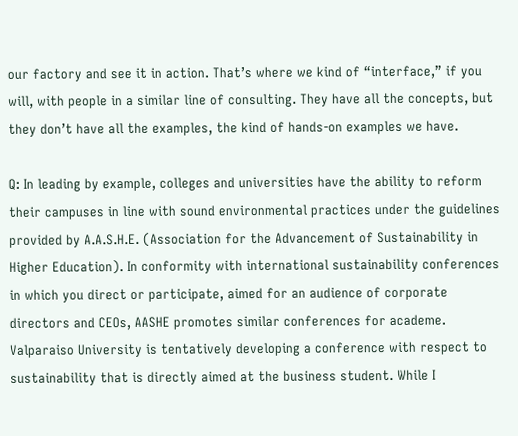our factory and see it in action. That’s where we kind of “interface,” if you will, with people in a similar line of consulting. They have all the concepts, but they don’t have all the examples, the kind of hands-on examples we have.

Q: In leading by example, colleges and universities have the ability to reform their campuses in line with sound environmental practices under the guidelines provided by A.A.S.H.E. (Association for the Advancement of Sustainability in Higher Education). In conformity with international sustainability conferences in which you direct or participate, aimed for an audience of corporate directors and CEOs, AASHE promotes similar conferences for academe. Valparaiso University is tentatively developing a conference with respect to sustainability that is directly aimed at the business student. While I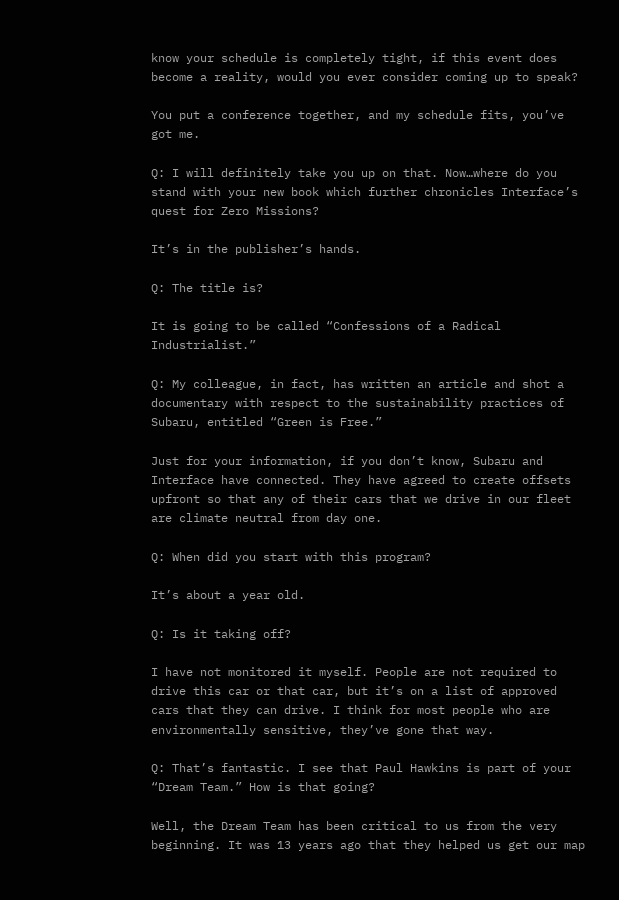know your schedule is completely tight, if this event does become a reality, would you ever consider coming up to speak?

You put a conference together, and my schedule fits, you’ve got me.

Q: I will definitely take you up on that. Now…where do you stand with your new book which further chronicles Interface’s quest for Zero Missions?

It’s in the publisher’s hands.

Q: The title is?

It is going to be called “Confessions of a Radical Industrialist.”

Q: My colleague, in fact, has written an article and shot a documentary with respect to the sustainability practices of Subaru, entitled “Green is Free.”

Just for your information, if you don’t know, Subaru and Interface have connected. They have agreed to create offsets upfront so that any of their cars that we drive in our fleet are climate neutral from day one.

Q: When did you start with this program?

It’s about a year old.

Q: Is it taking off?

I have not monitored it myself. People are not required to drive this car or that car, but it’s on a list of approved cars that they can drive. I think for most people who are environmentally sensitive, they’ve gone that way.

Q: That’s fantastic. I see that Paul Hawkins is part of your “Dream Team.” How is that going?

Well, the Dream Team has been critical to us from the very beginning. It was 13 years ago that they helped us get our map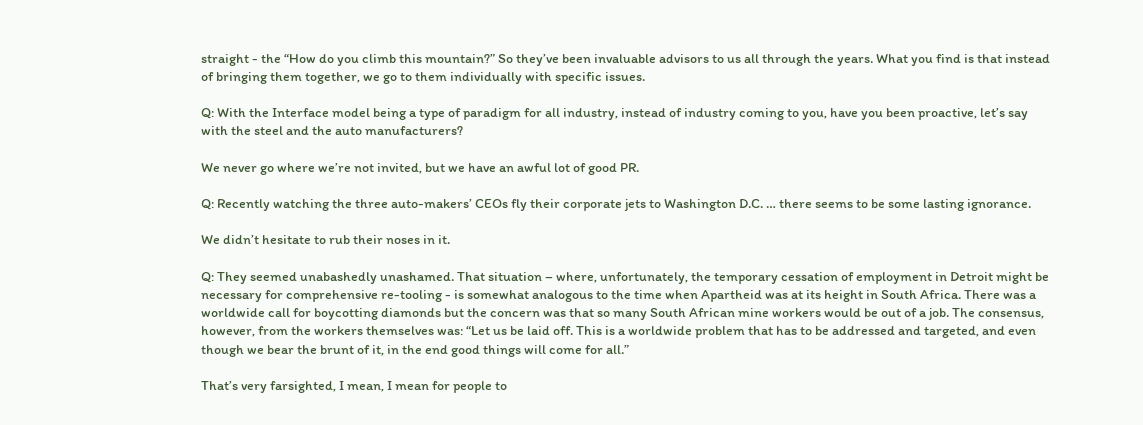straight - the “How do you climb this mountain?” So they’ve been invaluable advisors to us all through the years. What you find is that instead of bringing them together, we go to them individually with specific issues.

Q: With the Interface model being a type of paradigm for all industry, instead of industry coming to you, have you been proactive, let’s say with the steel and the auto manufacturers?

We never go where we’re not invited, but we have an awful lot of good PR.

Q: Recently watching the three auto-makers’ CEOs fly their corporate jets to Washington D.C. … there seems to be some lasting ignorance.

We didn’t hesitate to rub their noses in it.

Q: They seemed unabashedly unashamed. That situation – where, unfortunately, the temporary cessation of employment in Detroit might be necessary for comprehensive re-tooling - is somewhat analogous to the time when Apartheid was at its height in South Africa. There was a worldwide call for boycotting diamonds but the concern was that so many South African mine workers would be out of a job. The consensus, however, from the workers themselves was: “Let us be laid off. This is a worldwide problem that has to be addressed and targeted, and even though we bear the brunt of it, in the end good things will come for all.”

That’s very farsighted, I mean, I mean for people to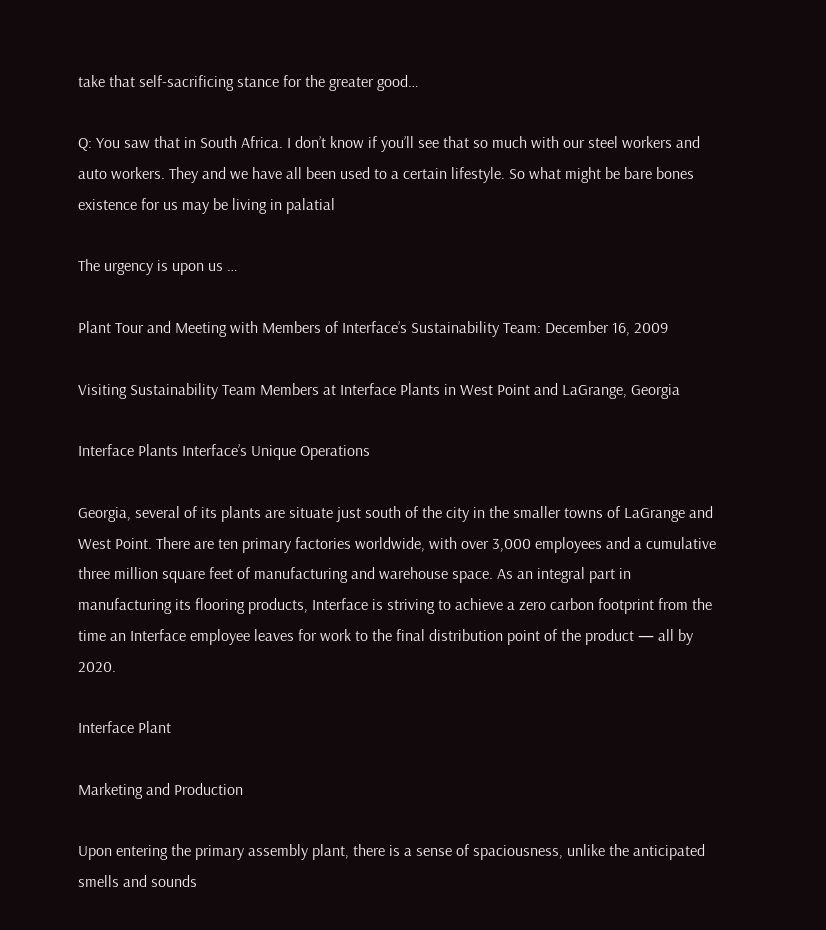take that self-sacrificing stance for the greater good…

Q: You saw that in South Africa. I don’t know if you’ll see that so much with our steel workers and auto workers. They and we have all been used to a certain lifestyle. So what might be bare bones existence for us may be living in palatial

The urgency is upon us …

Plant Tour and Meeting with Members of Interface’s Sustainability Team: December 16, 2009

Visiting Sustainability Team Members at Interface Plants in West Point and LaGrange, Georgia

Interface Plants Interface’s Unique Operations

Georgia, several of its plants are situate just south of the city in the smaller towns of LaGrange and West Point. There are ten primary factories worldwide, with over 3,000 employees and a cumulative three million square feet of manufacturing and warehouse space. As an integral part in manufacturing its flooring products, Interface is striving to achieve a zero carbon footprint from the time an Interface employee leaves for work to the final distribution point of the product — all by 2020.

Interface Plant

Marketing and Production

Upon entering the primary assembly plant, there is a sense of spaciousness, unlike the anticipated smells and sounds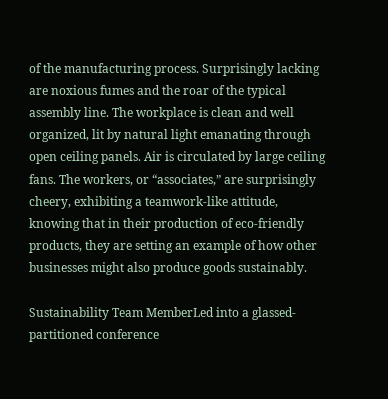of the manufacturing process. Surprisingly lacking are noxious fumes and the roar of the typical assembly line. The workplace is clean and well organized, lit by natural light emanating through open ceiling panels. Air is circulated by large ceiling fans. The workers, or “associates,” are surprisingly cheery, exhibiting a teamwork-like attitude, knowing that in their production of eco-friendly products, they are setting an example of how other businesses might also produce goods sustainably.

Sustainability Team MemberLed into a glassed-partitioned conference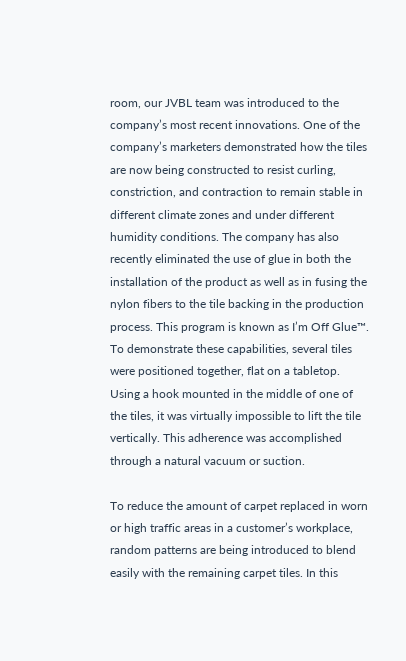room, our JVBL team was introduced to the company’s most recent innovations. One of the company’s marketers demonstrated how the tiles are now being constructed to resist curling, constriction, and contraction to remain stable in different climate zones and under different humidity conditions. The company has also recently eliminated the use of glue in both the installation of the product as well as in fusing the nylon fibers to the tile backing in the production process. This program is known as I’m Off Glue™. To demonstrate these capabilities, several tiles were positioned together, flat on a tabletop. Using a hook mounted in the middle of one of the tiles, it was virtually impossible to lift the tile vertically. This adherence was accomplished through a natural vacuum or suction.

To reduce the amount of carpet replaced in worn or high traffic areas in a customer’s workplace, random patterns are being introduced to blend easily with the remaining carpet tiles. In this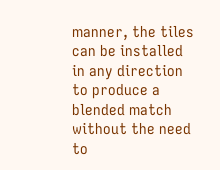manner, the tiles can be installed in any direction to produce a blended match without the need to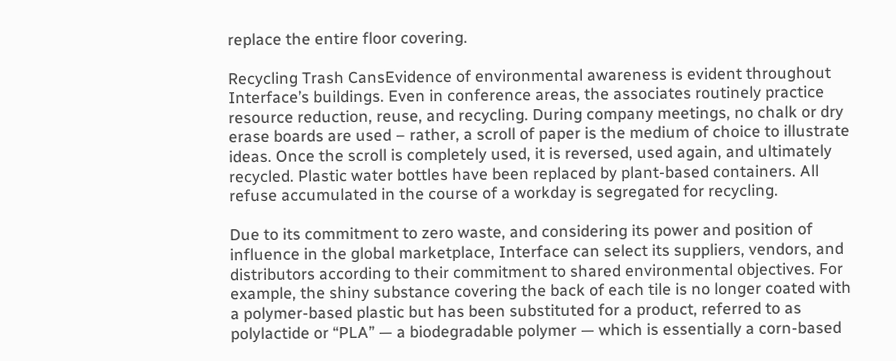replace the entire floor covering.

Recycling Trash CansEvidence of environmental awareness is evident throughout Interface’s buildings. Even in conference areas, the associates routinely practice resource reduction, reuse, and recycling. During company meetings, no chalk or dry erase boards are used – rather, a scroll of paper is the medium of choice to illustrate ideas. Once the scroll is completely used, it is reversed, used again, and ultimately recycled. Plastic water bottles have been replaced by plant-based containers. All refuse accumulated in the course of a workday is segregated for recycling.

Due to its commitment to zero waste, and considering its power and position of influence in the global marketplace, Interface can select its suppliers, vendors, and distributors according to their commitment to shared environmental objectives. For example, the shiny substance covering the back of each tile is no longer coated with a polymer-based plastic but has been substituted for a product, referred to as polylactide or “PLA” — a biodegradable polymer — which is essentially a corn-based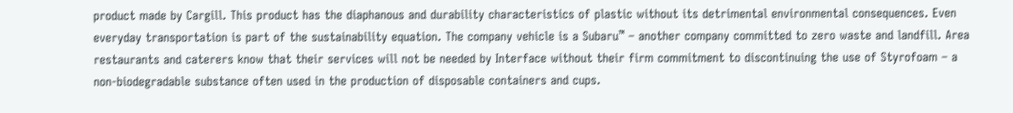product made by Cargill. This product has the diaphanous and durability characteristics of plastic without its detrimental environmental consequences. Even everyday transportation is part of the sustainability equation. The company vehicle is a Subaru™ – another company committed to zero waste and landfill. Area restaurants and caterers know that their services will not be needed by Interface without their firm commitment to discontinuing the use of Styrofoam – a non-biodegradable substance often used in the production of disposable containers and cups.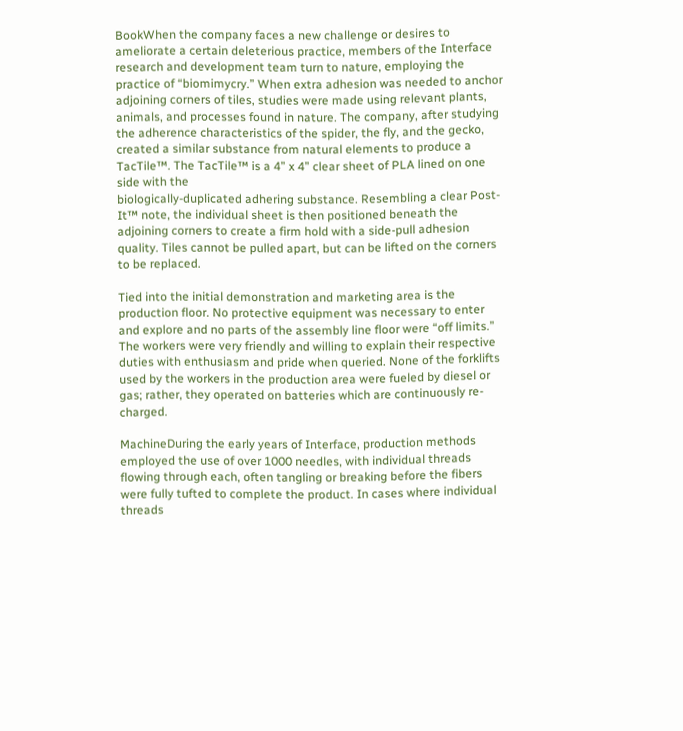BookWhen the company faces a new challenge or desires to ameliorate a certain deleterious practice, members of the Interface research and development team turn to nature, employing the practice of “biomimycry.” When extra adhesion was needed to anchor adjoining corners of tiles, studies were made using relevant plants, animals, and processes found in nature. The company, after studying the adherence characteristics of the spider, the fly, and the gecko, created a similar substance from natural elements to produce a TacTile™. The TacTile™ is a 4” x 4” clear sheet of PLA lined on one side with the
biologically-duplicated adhering substance. Resembling a clear Post-It™ note, the individual sheet is then positioned beneath the adjoining corners to create a firm hold with a side-pull adhesion quality. Tiles cannot be pulled apart, but can be lifted on the corners to be replaced.

Tied into the initial demonstration and marketing area is the production floor. No protective equipment was necessary to enter and explore and no parts of the assembly line floor were “off limits.” The workers were very friendly and willing to explain their respective duties with enthusiasm and pride when queried. None of the forklifts used by the workers in the production area were fueled by diesel or gas; rather, they operated on batteries which are continuously re-charged.

MachineDuring the early years of Interface, production methods employed the use of over 1000 needles, with individual threads flowing through each, often tangling or breaking before the fibers were fully tufted to complete the product. In cases where individual threads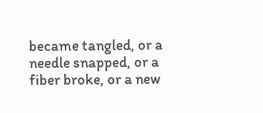became tangled, or a needle snapped, or a fiber broke, or a new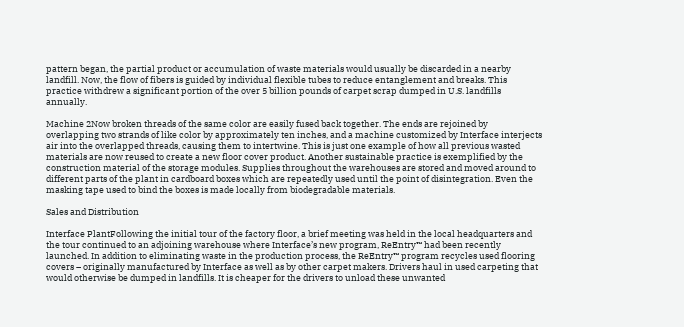pattern began, the partial product or accumulation of waste materials would usually be discarded in a nearby landfill. Now, the flow of fibers is guided by individual flexible tubes to reduce entanglement and breaks. This practice withdrew a significant portion of the over 5 billion pounds of carpet scrap dumped in U.S. landfills annually.

Machine 2Now broken threads of the same color are easily fused back together. The ends are rejoined by overlapping two strands of like color by approximately ten inches, and a machine customized by Interface interjects air into the overlapped threads, causing them to intertwine. This is just one example of how all previous wasted materials are now reused to create a new floor cover product. Another sustainable practice is exemplified by the construction material of the storage modules. Supplies throughout the warehouses are stored and moved around to different parts of the plant in cardboard boxes which are repeatedly used until the point of disintegration. Even the masking tape used to bind the boxes is made locally from biodegradable materials.

Sales and Distribution

Interface PlantFollowing the initial tour of the factory floor, a brief meeting was held in the local headquarters and the tour continued to an adjoining warehouse where Interface’s new program, ReEntry™ had been recently launched. In addition to eliminating waste in the production process, the ReEntry™ program recycles used flooring covers – originally manufactured by Interface as well as by other carpet makers. Drivers haul in used carpeting that would otherwise be dumped in landfills. It is cheaper for the drivers to unload these unwanted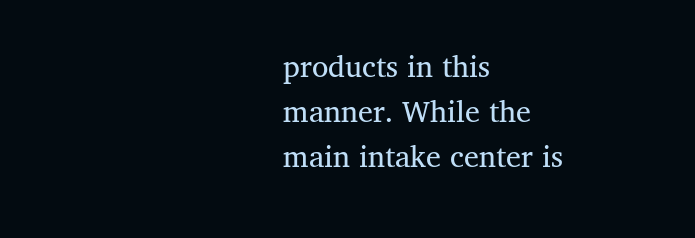products in this manner. While the main intake center is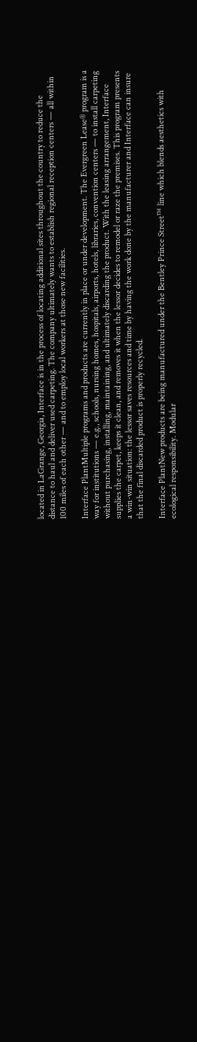located in LaGrange, Georgia, Interface is in the process of locating additional sites throughout the country to reduce the distance to haul and deliver used carpeting. The company ultimately wants to establish regional reception centers — all within 100 miles of each other — and to employ local workers at those new facilities.

Interface PlantMultiple programs and products are currently in place or under development. The Evergreen Lease® program is a way for institutions — e.g., schools, nursing homes, hospitals, airports, hotels, libraries, convention centers — to install carpeting without purchasing, installing, maintaining, and ultimately discarding the product. With the leasing arrangement, Interface supplies the carpet, keeps it clean, and removes it when the lessor decides to remodel or raze the premises. This program presents a win-win situation: the lessor saves resources and time by having the work done by the manufacturer and Interface can insure that the final discarded product is properly recycled.

Interface PlantNew products are being manufactured under the Bentley Prince Street™ line which blends aesthetics with ecological responsibility. Modular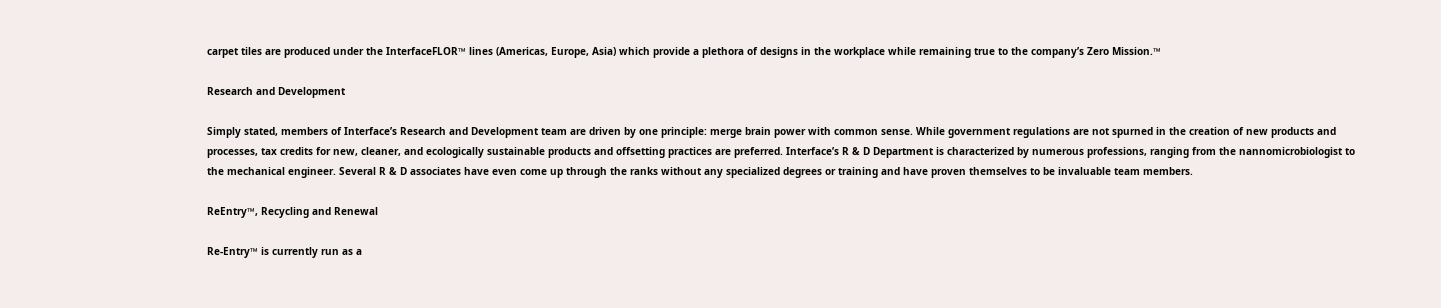carpet tiles are produced under the InterfaceFLOR™ lines (Americas, Europe, Asia) which provide a plethora of designs in the workplace while remaining true to the company’s Zero Mission.™

Research and Development

Simply stated, members of Interface’s Research and Development team are driven by one principle: merge brain power with common sense. While government regulations are not spurned in the creation of new products and processes, tax credits for new, cleaner, and ecologically sustainable products and offsetting practices are preferred. Interface’s R & D Department is characterized by numerous professions, ranging from the nannomicrobiologist to the mechanical engineer. Several R & D associates have even come up through the ranks without any specialized degrees or training and have proven themselves to be invaluable team members.

ReEntry™, Recycling and Renewal

Re-Entry™ is currently run as a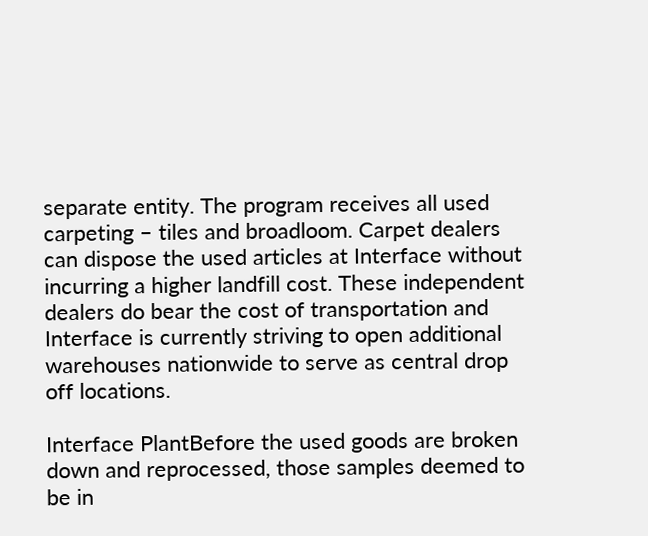separate entity. The program receives all used carpeting – tiles and broadloom. Carpet dealers can dispose the used articles at Interface without incurring a higher landfill cost. These independent dealers do bear the cost of transportation and Interface is currently striving to open additional warehouses nationwide to serve as central drop off locations.

Interface PlantBefore the used goods are broken down and reprocessed, those samples deemed to be in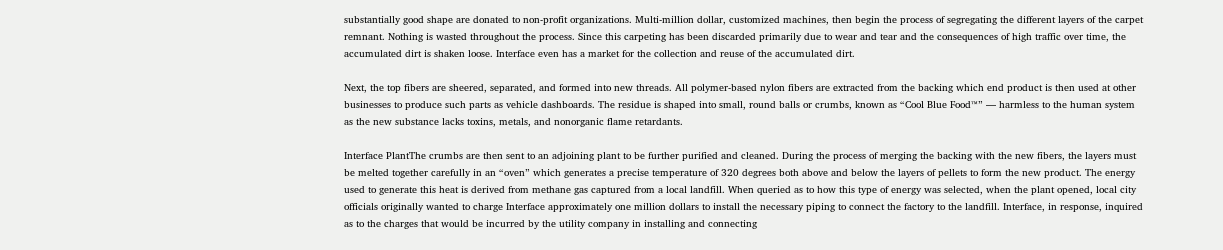substantially good shape are donated to non-profit organizations. Multi-million dollar, customized machines, then begin the process of segregating the different layers of the carpet remnant. Nothing is wasted throughout the process. Since this carpeting has been discarded primarily due to wear and tear and the consequences of high traffic over time, the accumulated dirt is shaken loose. Interface even has a market for the collection and reuse of the accumulated dirt.

Next, the top fibers are sheered, separated, and formed into new threads. All polymer-based nylon fibers are extracted from the backing which end product is then used at other businesses to produce such parts as vehicle dashboards. The residue is shaped into small, round balls or crumbs, known as “Cool Blue Food™” — harmless to the human system as the new substance lacks toxins, metals, and nonorganic flame retardants.

Interface PlantThe crumbs are then sent to an adjoining plant to be further purified and cleaned. During the process of merging the backing with the new fibers, the layers must be melted together carefully in an “oven” which generates a precise temperature of 320 degrees both above and below the layers of pellets to form the new product. The energy used to generate this heat is derived from methane gas captured from a local landfill. When queried as to how this type of energy was selected, when the plant opened, local city officials originally wanted to charge Interface approximately one million dollars to install the necessary piping to connect the factory to the landfill. Interface, in response, inquired as to the charges that would be incurred by the utility company in installing and connecting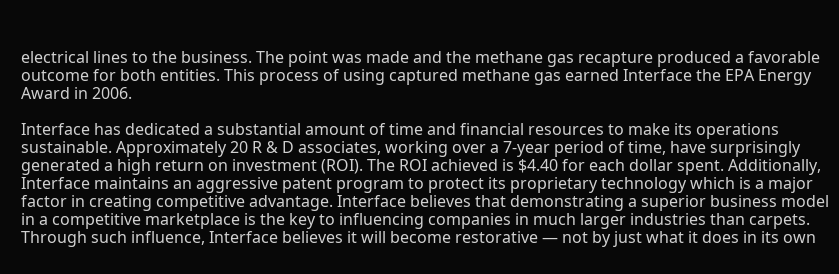electrical lines to the business. The point was made and the methane gas recapture produced a favorable outcome for both entities. This process of using captured methane gas earned Interface the EPA Energy Award in 2006.

Interface has dedicated a substantial amount of time and financial resources to make its operations sustainable. Approximately 20 R & D associates, working over a 7-year period of time, have surprisingly generated a high return on investment (ROI). The ROI achieved is $4.40 for each dollar spent. Additionally, Interface maintains an aggressive patent program to protect its proprietary technology which is a major factor in creating competitive advantage. Interface believes that demonstrating a superior business model in a competitive marketplace is the key to influencing companies in much larger industries than carpets. Through such influence, Interface believes it will become restorative — not by just what it does in its own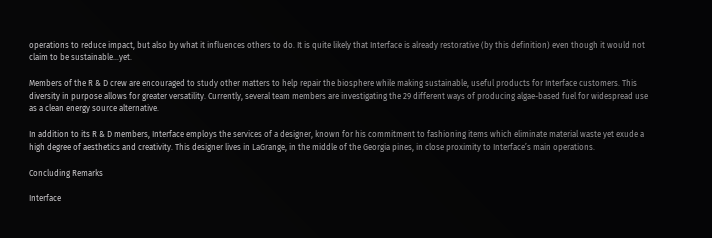operations to reduce impact, but also by what it influences others to do. It is quite likely that Interface is already restorative (by this definition) even though it would not claim to be sustainable…yet.

Members of the R & D crew are encouraged to study other matters to help repair the biosphere while making sustainable, useful products for Interface customers. This diversity in purpose allows for greater versatility. Currently, several team members are investigating the 29 different ways of producing algae-based fuel for widespread use as a clean energy source alternative.

In addition to its R & D members, Interface employs the services of a designer, known for his commitment to fashioning items which eliminate material waste yet exude a high degree of aesthetics and creativity. This designer lives in LaGrange, in the middle of the Georgia pines, in close proximity to Interface’s main operations.

Concluding Remarks

Interface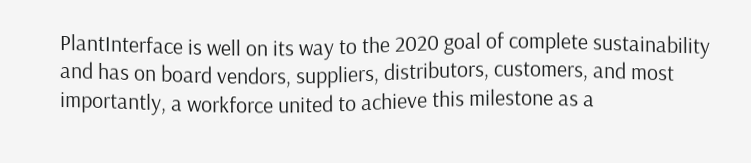PlantInterface is well on its way to the 2020 goal of complete sustainability and has on board vendors, suppliers, distributors, customers, and most importantly, a workforce united to achieve this milestone as a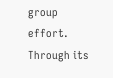group effort. Through its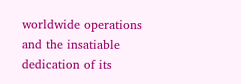worldwide operations and the insatiable dedication of its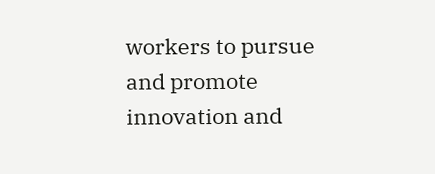workers to pursue and promote innovation and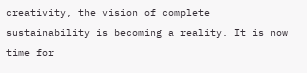creativity, the vision of complete sustainability is becoming a reality. It is now time for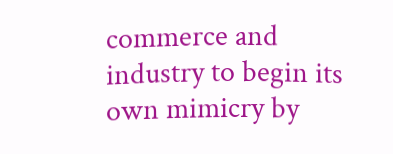commerce and industry to begin its own mimicry by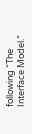following “The Interface Model.”